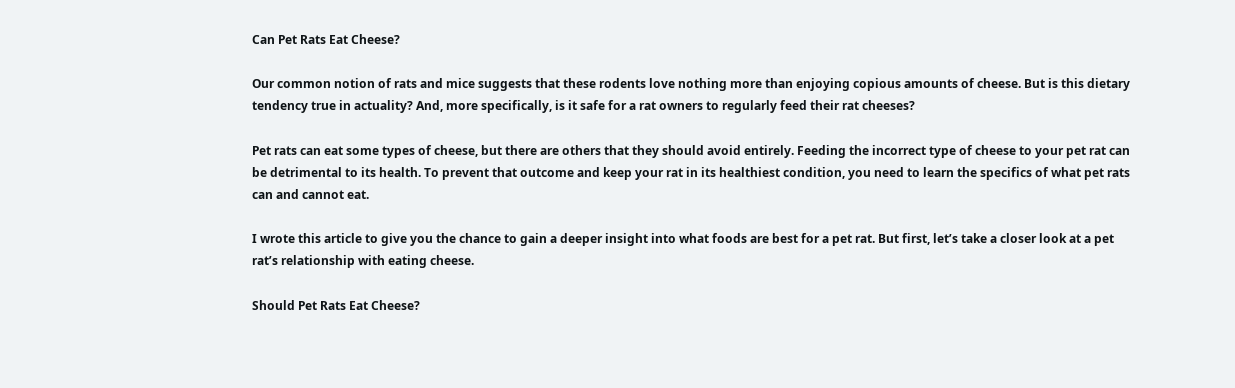Can Pet Rats Eat Cheese?

Our common notion of rats and mice suggests that these rodents love nothing more than enjoying copious amounts of cheese. But is this dietary tendency true in actuality? And, more specifically, is it safe for a rat owners to regularly feed their rat cheeses?

Pet rats can eat some types of cheese, but there are others that they should avoid entirely. Feeding the incorrect type of cheese to your pet rat can be detrimental to its health. To prevent that outcome and keep your rat in its healthiest condition, you need to learn the specifics of what pet rats can and cannot eat.

I wrote this article to give you the chance to gain a deeper insight into what foods are best for a pet rat. But first, let’s take a closer look at a pet rat’s relationship with eating cheese.

Should Pet Rats Eat Cheese?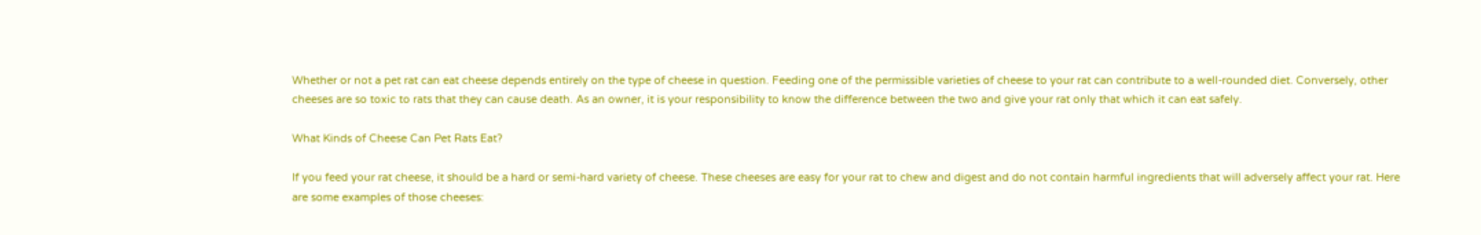Whether or not a pet rat can eat cheese depends entirely on the type of cheese in question. Feeding one of the permissible varieties of cheese to your rat can contribute to a well-rounded diet. Conversely, other cheeses are so toxic to rats that they can cause death. As an owner, it is your responsibility to know the difference between the two and give your rat only that which it can eat safely.

What Kinds of Cheese Can Pet Rats Eat?

If you feed your rat cheese, it should be a hard or semi-hard variety of cheese. These cheeses are easy for your rat to chew and digest and do not contain harmful ingredients that will adversely affect your rat. Here are some examples of those cheeses: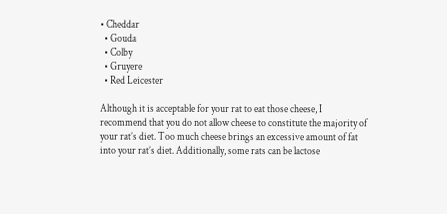• Cheddar
  • Gouda
  • Colby
  • Gruyere
  • Red Leicester

Although it is acceptable for your rat to eat those cheese, I recommend that you do not allow cheese to constitute the majority of your rat’s diet. Too much cheese brings an excessive amount of fat into your rat’s diet. Additionally, some rats can be lactose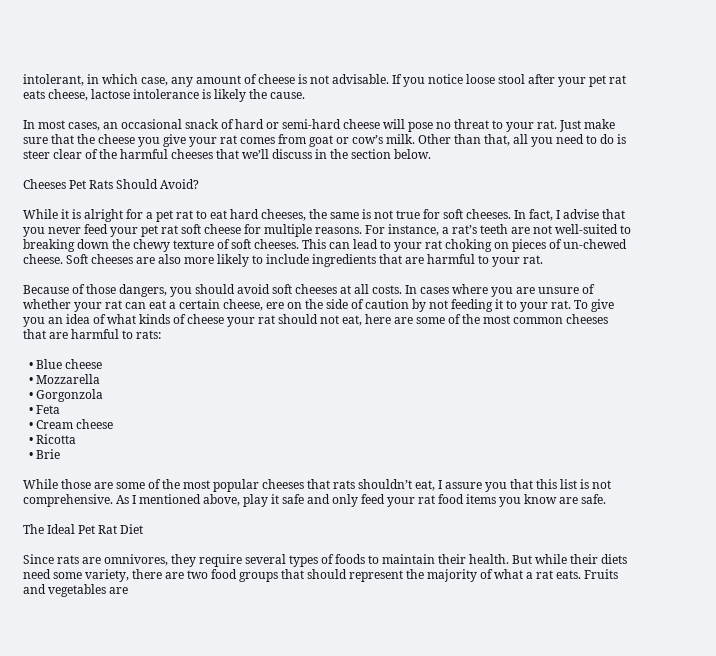intolerant, in which case, any amount of cheese is not advisable. If you notice loose stool after your pet rat eats cheese, lactose intolerance is likely the cause.

In most cases, an occasional snack of hard or semi-hard cheese will pose no threat to your rat. Just make sure that the cheese you give your rat comes from goat or cow’s milk. Other than that, all you need to do is steer clear of the harmful cheeses that we’ll discuss in the section below.

Cheeses Pet Rats Should Avoid?

While it is alright for a pet rat to eat hard cheeses, the same is not true for soft cheeses. In fact, I advise that you never feed your pet rat soft cheese for multiple reasons. For instance, a rat’s teeth are not well-suited to breaking down the chewy texture of soft cheeses. This can lead to your rat choking on pieces of un-chewed cheese. Soft cheeses are also more likely to include ingredients that are harmful to your rat.

Because of those dangers, you should avoid soft cheeses at all costs. In cases where you are unsure of whether your rat can eat a certain cheese, ere on the side of caution by not feeding it to your rat. To give you an idea of what kinds of cheese your rat should not eat, here are some of the most common cheeses that are harmful to rats:

  • Blue cheese
  • Mozzarella
  • Gorgonzola
  • Feta
  • Cream cheese
  • Ricotta
  • Brie

While those are some of the most popular cheeses that rats shouldn’t eat, I assure you that this list is not comprehensive. As I mentioned above, play it safe and only feed your rat food items you know are safe.

The Ideal Pet Rat Diet

Since rats are omnivores, they require several types of foods to maintain their health. But while their diets need some variety, there are two food groups that should represent the majority of what a rat eats. Fruits and vegetables are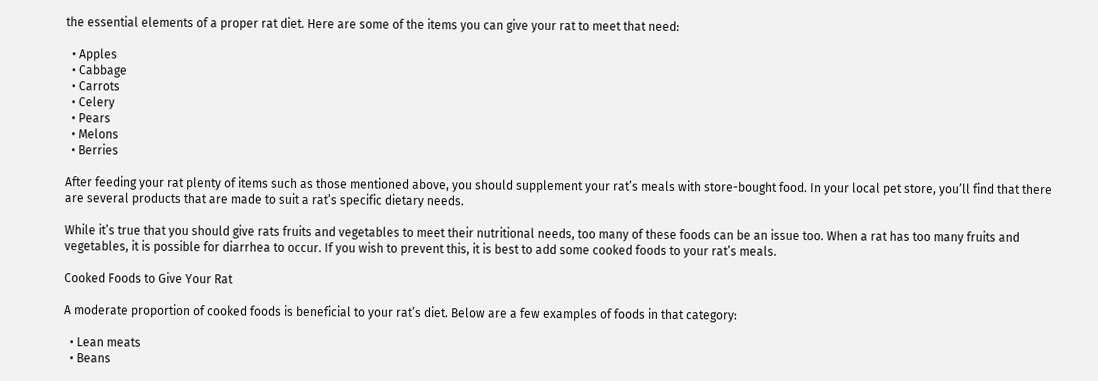the essential elements of a proper rat diet. Here are some of the items you can give your rat to meet that need:

  • Apples
  • Cabbage
  • Carrots
  • Celery
  • Pears
  • Melons
  • Berries

After feeding your rat plenty of items such as those mentioned above, you should supplement your rat’s meals with store-bought food. In your local pet store, you’ll find that there are several products that are made to suit a rat’s specific dietary needs.

While it’s true that you should give rats fruits and vegetables to meet their nutritional needs, too many of these foods can be an issue too. When a rat has too many fruits and vegetables, it is possible for diarrhea to occur. If you wish to prevent this, it is best to add some cooked foods to your rat’s meals.

Cooked Foods to Give Your Rat

A moderate proportion of cooked foods is beneficial to your rat’s diet. Below are a few examples of foods in that category:

  • Lean meats
  • Beans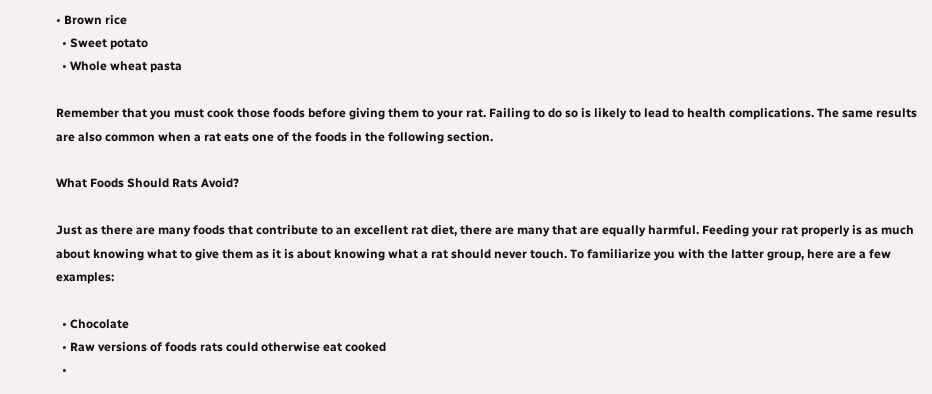• Brown rice
  • Sweet potato
  • Whole wheat pasta

Remember that you must cook those foods before giving them to your rat. Failing to do so is likely to lead to health complications. The same results are also common when a rat eats one of the foods in the following section.

What Foods Should Rats Avoid?

Just as there are many foods that contribute to an excellent rat diet, there are many that are equally harmful. Feeding your rat properly is as much about knowing what to give them as it is about knowing what a rat should never touch. To familiarize you with the latter group, here are a few examples:

  • Chocolate
  • Raw versions of foods rats could otherwise eat cooked
  •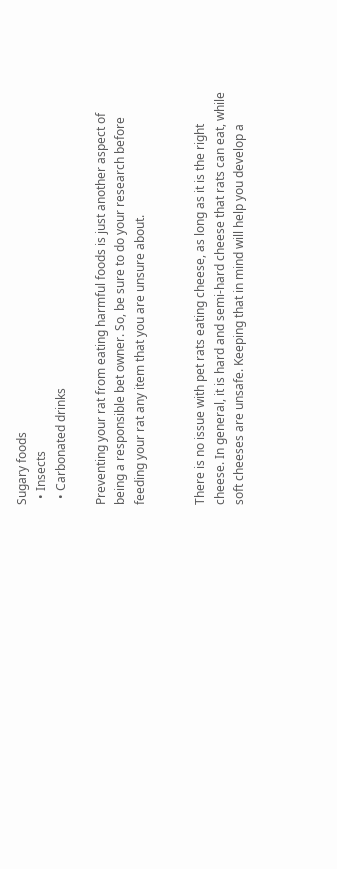Sugary foods
  • Insects
  • Carbonated drinks

Preventing your rat from eating harmful foods is just another aspect of being a responsible bet owner. So, be sure to do your research before feeding your rat any item that you are unsure about.


There is no issue with pet rats eating cheese, as long as it is the right cheese. In general, it is hard and semi-hard cheese that rats can eat, while soft cheeses are unsafe. Keeping that in mind will help you develop a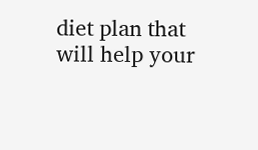diet plan that will help your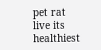pet rat live its healthiest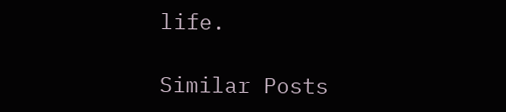life.

Similar Posts